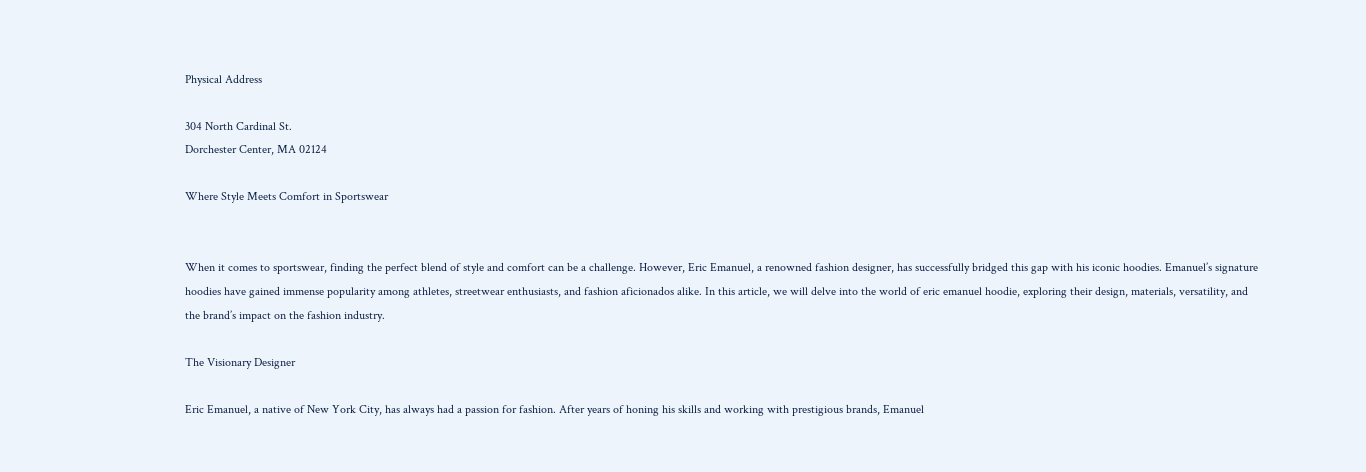Physical Address

304 North Cardinal St.
Dorchester Center, MA 02124

Where Style Meets Comfort in Sportswear


When it comes to sportswear, finding the perfect blend of style and comfort can be a challenge. However, Eric Emanuel, a renowned fashion designer, has successfully bridged this gap with his iconic hoodies. Emanuel’s signature hoodies have gained immense popularity among athletes, streetwear enthusiasts, and fashion aficionados alike. In this article, we will delve into the world of eric emanuel hoodie, exploring their design, materials, versatility, and the brand’s impact on the fashion industry.

The Visionary Designer

Eric Emanuel, a native of New York City, has always had a passion for fashion. After years of honing his skills and working with prestigious brands, Emanuel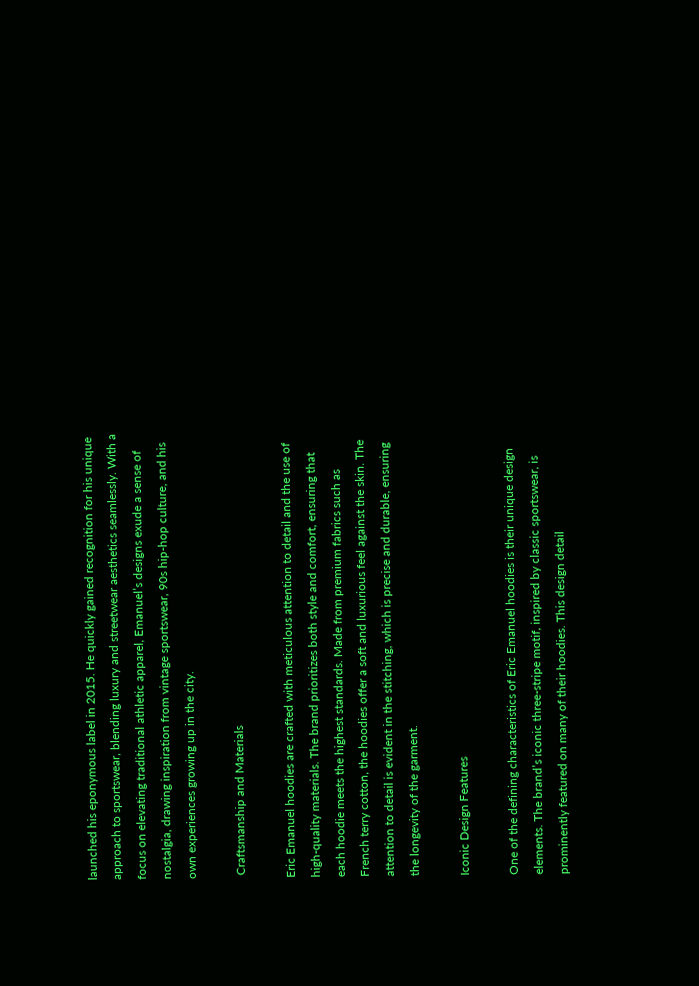launched his eponymous label in 2015. He quickly gained recognition for his unique approach to sportswear, blending luxury and streetwear aesthetics seamlessly. With a focus on elevating traditional athletic apparel, Emanuel’s designs exude a sense of nostalgia, drawing inspiration from vintage sportswear, 90s hip-hop culture, and his own experiences growing up in the city.

 Craftsmanship and Materials

Eric Emanuel hoodies are crafted with meticulous attention to detail and the use of high-quality materials. The brand prioritizes both style and comfort, ensuring that each hoodie meets the highest standards. Made from premium fabrics such as French terry cotton, the hoodies offer a soft and luxurious feel against the skin. The attention to detail is evident in the stitching, which is precise and durable, ensuring the longevity of the garment.

Iconic Design Features

One of the defining characteristics of Eric Emanuel hoodies is their unique design elements. The brand’s iconic three-stripe motif, inspired by classic sportswear, is prominently featured on many of their hoodies. This design detail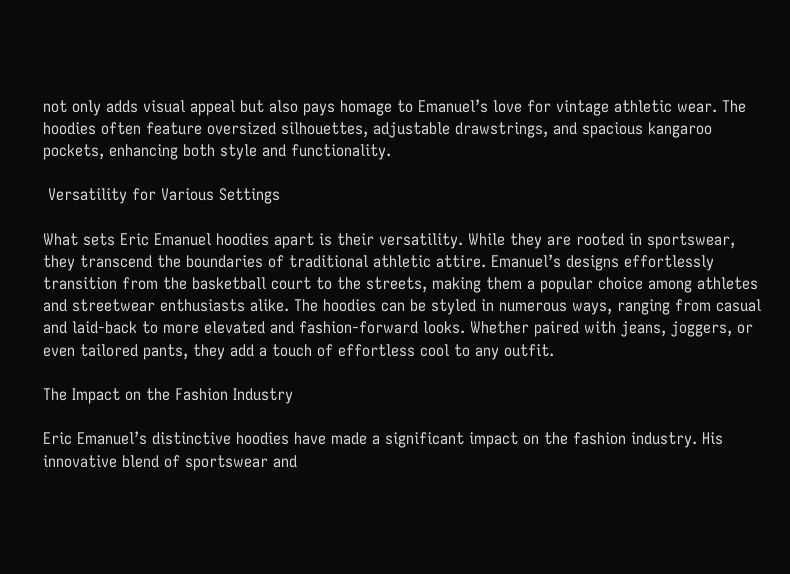not only adds visual appeal but also pays homage to Emanuel’s love for vintage athletic wear. The hoodies often feature oversized silhouettes, adjustable drawstrings, and spacious kangaroo pockets, enhancing both style and functionality.

 Versatility for Various Settings

What sets Eric Emanuel hoodies apart is their versatility. While they are rooted in sportswear, they transcend the boundaries of traditional athletic attire. Emanuel’s designs effortlessly transition from the basketball court to the streets, making them a popular choice among athletes and streetwear enthusiasts alike. The hoodies can be styled in numerous ways, ranging from casual and laid-back to more elevated and fashion-forward looks. Whether paired with jeans, joggers, or even tailored pants, they add a touch of effortless cool to any outfit.

The Impact on the Fashion Industry

Eric Emanuel’s distinctive hoodies have made a significant impact on the fashion industry. His innovative blend of sportswear and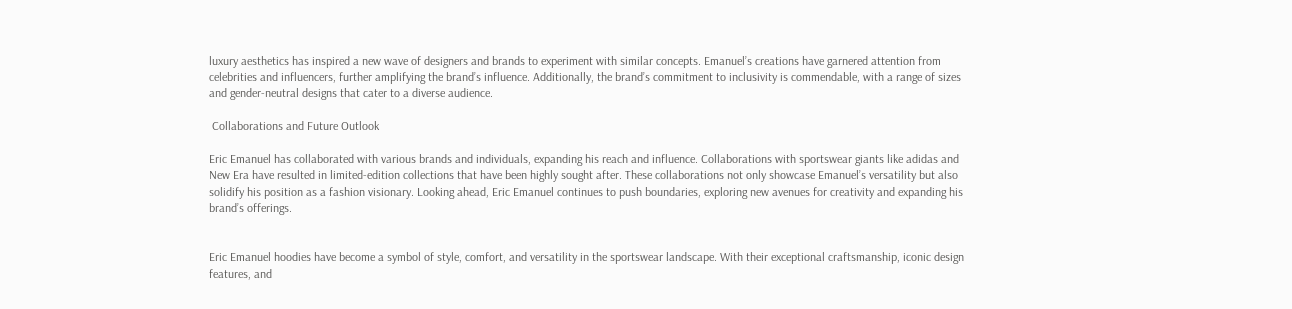luxury aesthetics has inspired a new wave of designers and brands to experiment with similar concepts. Emanuel’s creations have garnered attention from celebrities and influencers, further amplifying the brand’s influence. Additionally, the brand’s commitment to inclusivity is commendable, with a range of sizes and gender-neutral designs that cater to a diverse audience.

 Collaborations and Future Outlook

Eric Emanuel has collaborated with various brands and individuals, expanding his reach and influence. Collaborations with sportswear giants like adidas and New Era have resulted in limited-edition collections that have been highly sought after. These collaborations not only showcase Emanuel’s versatility but also solidify his position as a fashion visionary. Looking ahead, Eric Emanuel continues to push boundaries, exploring new avenues for creativity and expanding his brand’s offerings.


Eric Emanuel hoodies have become a symbol of style, comfort, and versatility in the sportswear landscape. With their exceptional craftsmanship, iconic design features, and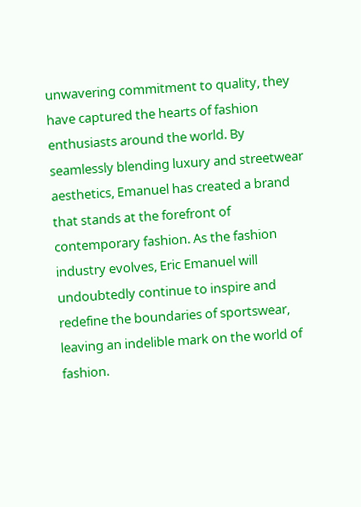unwavering commitment to quality, they have captured the hearts of fashion enthusiasts around the world. By seamlessly blending luxury and streetwear aesthetics, Emanuel has created a brand that stands at the forefront of contemporary fashion. As the fashion industry evolves, Eric Emanuel will undoubtedly continue to inspire and redefine the boundaries of sportswear, leaving an indelible mark on the world of fashion.